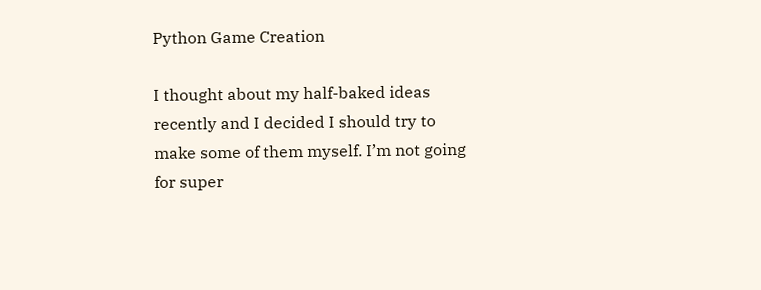Python Game Creation

I thought about my half-baked ideas recently and I decided I should try to make some of them myself. I’m not going for super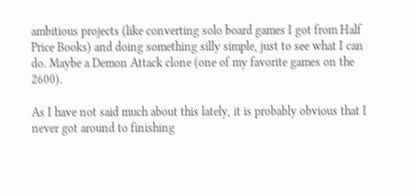ambitious projects (like converting solo board games I got from Half Price Books) and doing something silly simple, just to see what I can do. Maybe a Demon Attack clone (one of my favorite games on the 2600).

As I have not said much about this lately, it is probably obvious that I never got around to finishing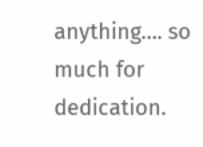anything…. so much for dedication.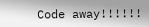Code away!!!!!!